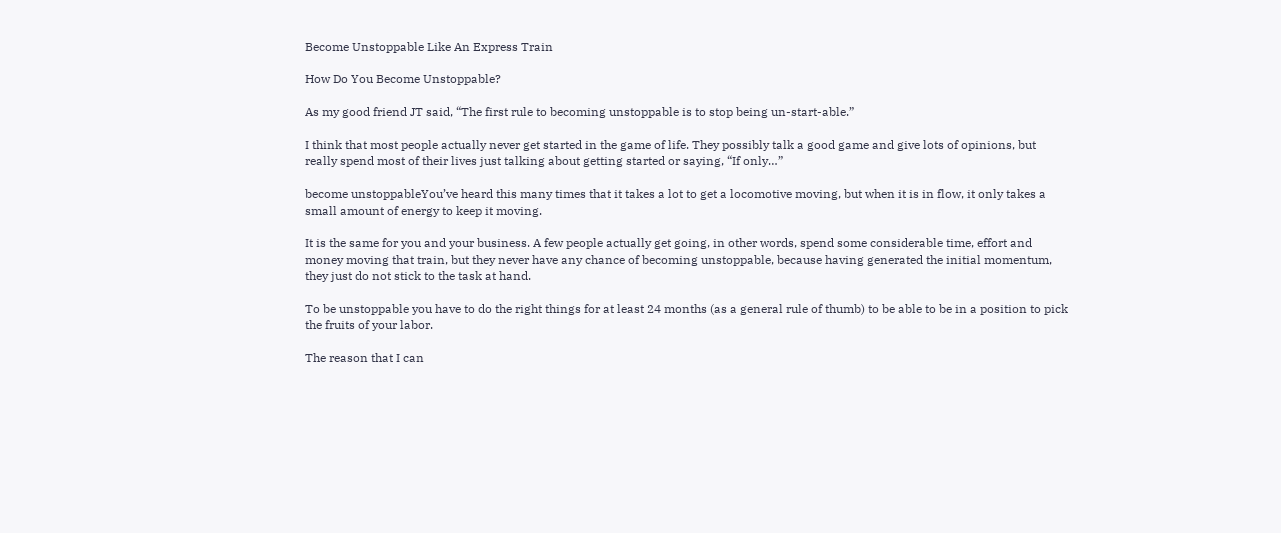Become Unstoppable Like An Express Train

How Do You Become Unstoppable?

As my good friend JT said, “The first rule to becoming unstoppable is to stop being un-start-able.”

I think that most people actually never get started in the game of life. They possibly talk a good game and give lots of opinions, but really spend most of their lives just talking about getting started or saying, “If only…”

become unstoppableYou’ve heard this many times that it takes a lot to get a locomotive moving, but when it is in flow, it only takes a small amount of energy to keep it moving.

It is the same for you and your business. A few people actually get going, in other words, spend some considerable time, effort and money moving that train, but they never have any chance of becoming unstoppable, because having generated the initial momentum, they just do not stick to the task at hand.

To be unstoppable you have to do the right things for at least 24 months (as a general rule of thumb) to be able to be in a position to pick the fruits of your labor.

The reason that I can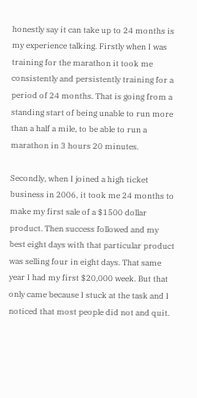honestly say it can take up to 24 months is my experience talking. Firstly when I was training for the marathon it took me consistently and persistently training for a period of 24 months. That is going from a standing start of being unable to run more than a half a mile, to be able to run a marathon in 3 hours 20 minutes.

Secondly, when I joined a high ticket business in 2006, it took me 24 months to make my first sale of a $1500 dollar product. Then success followed and my best eight days with that particular product was selling four in eight days. That same year I had my first $20,000 week. But that only came because I stuck at the task and I noticed that most people did not and quit.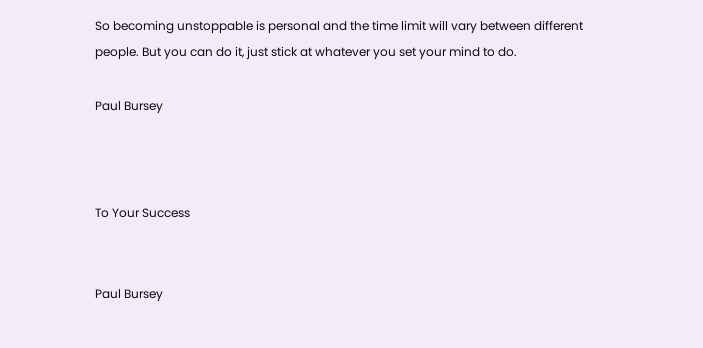So becoming unstoppable is personal and the time limit will vary between different people. But you can do it, just stick at whatever you set your mind to do.

Paul Bursey



To Your Success


Paul Bursey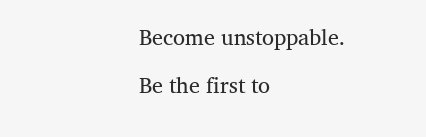Become unstoppable.

Be the first to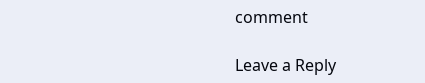comment

Leave a Reply